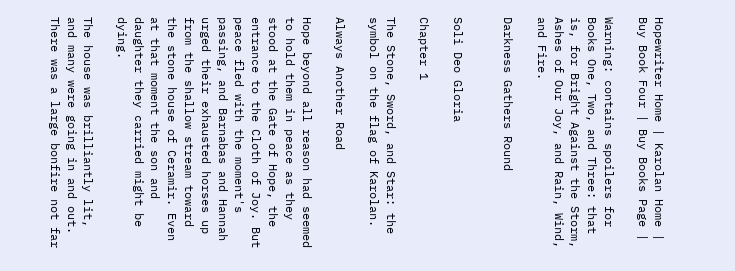Hopewriter Home | Karolan Home | Buy Book Four | Buy Books Page |

Warning: contains spoilers for Books One, Two, and Three: that is, for Bright Against the Storm, Ashes of Our Joy, and Rain, Wind, and Fire.

Darkness Gathers Round


Soli Deo Gloria

Chapter 1

The Stone, Sword, and Star: the symbol on the flag of Karolan.

Always Another Road

Hope beyond all reason had seemed to hold them in peace as they stood at the Gate of Hope, the entrance to the Cloth of Joy. But peace fled with the moment's passing, and Barnabas and Hannah urged their exhausted horses up from the shallow stream toward the stone house of Ceramir. Even at that moment the son and daughter they carried might be dying.

The house was brilliantly lit, and many were going in and out. There was a large bonfire not far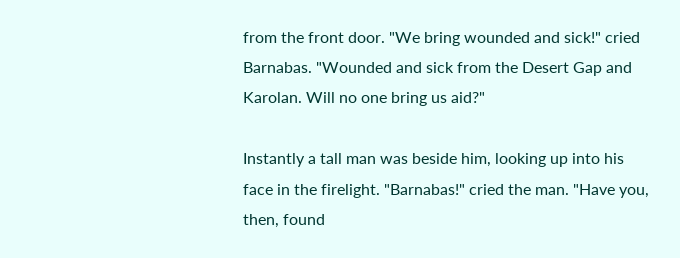from the front door. "We bring wounded and sick!" cried Barnabas. "Wounded and sick from the Desert Gap and Karolan. Will no one bring us aid?"

Instantly a tall man was beside him, looking up into his face in the firelight. "Barnabas!" cried the man. "Have you, then, found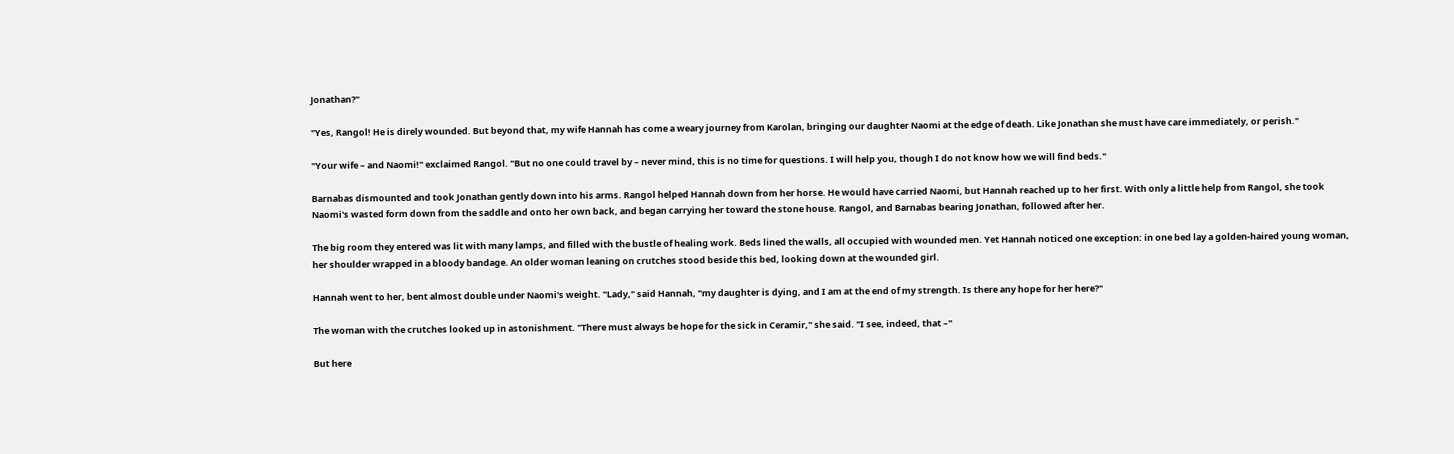Jonathan?"

"Yes, Rangol! He is direly wounded. But beyond that, my wife Hannah has come a weary journey from Karolan, bringing our daughter Naomi at the edge of death. Like Jonathan she must have care immediately, or perish."

"Your wife – and Naomi!" exclaimed Rangol. "But no one could travel by – never mind, this is no time for questions. I will help you, though I do not know how we will find beds."

Barnabas dismounted and took Jonathan gently down into his arms. Rangol helped Hannah down from her horse. He would have carried Naomi, but Hannah reached up to her first. With only a little help from Rangol, she took Naomi's wasted form down from the saddle and onto her own back, and began carrying her toward the stone house. Rangol, and Barnabas bearing Jonathan, followed after her.

The big room they entered was lit with many lamps, and filled with the bustle of healing work. Beds lined the walls, all occupied with wounded men. Yet Hannah noticed one exception: in one bed lay a golden-haired young woman, her shoulder wrapped in a bloody bandage. An older woman leaning on crutches stood beside this bed, looking down at the wounded girl.

Hannah went to her, bent almost double under Naomi's weight. "Lady," said Hannah, "my daughter is dying, and I am at the end of my strength. Is there any hope for her here?"

The woman with the crutches looked up in astonishment. "There must always be hope for the sick in Ceramir," she said. "I see, indeed, that –"

But here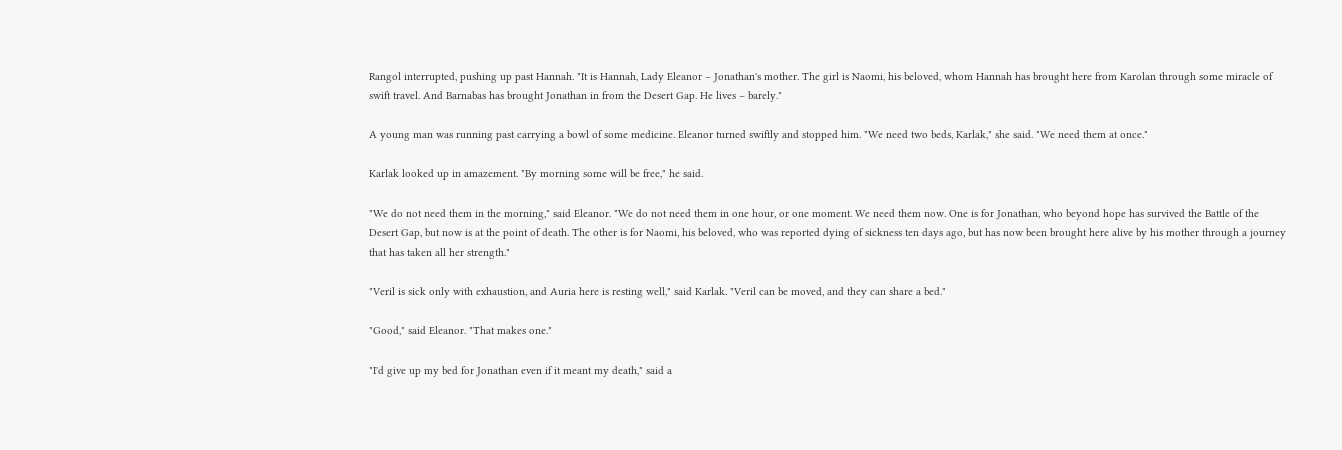Rangol interrupted, pushing up past Hannah. "It is Hannah, Lady Eleanor – Jonathan's mother. The girl is Naomi, his beloved, whom Hannah has brought here from Karolan through some miracle of swift travel. And Barnabas has brought Jonathan in from the Desert Gap. He lives – barely."

A young man was running past carrying a bowl of some medicine. Eleanor turned swiftly and stopped him. "We need two beds, Karlak," she said. "We need them at once."

Karlak looked up in amazement. "By morning some will be free," he said.

"We do not need them in the morning," said Eleanor. "We do not need them in one hour, or one moment. We need them now. One is for Jonathan, who beyond hope has survived the Battle of the Desert Gap, but now is at the point of death. The other is for Naomi, his beloved, who was reported dying of sickness ten days ago, but has now been brought here alive by his mother through a journey that has taken all her strength."

"Veril is sick only with exhaustion, and Auria here is resting well," said Karlak. "Veril can be moved, and they can share a bed."

"Good," said Eleanor. "That makes one."

"I'd give up my bed for Jonathan even if it meant my death," said a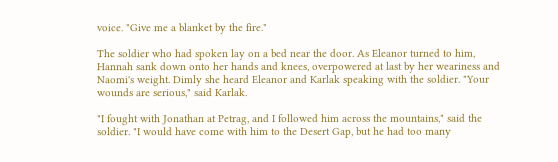voice. "Give me a blanket by the fire."

The soldier who had spoken lay on a bed near the door. As Eleanor turned to him, Hannah sank down onto her hands and knees, overpowered at last by her weariness and Naomi's weight. Dimly she heard Eleanor and Karlak speaking with the soldier. "Your wounds are serious," said Karlak.

"I fought with Jonathan at Petrag, and I followed him across the mountains," said the soldier. "I would have come with him to the Desert Gap, but he had too many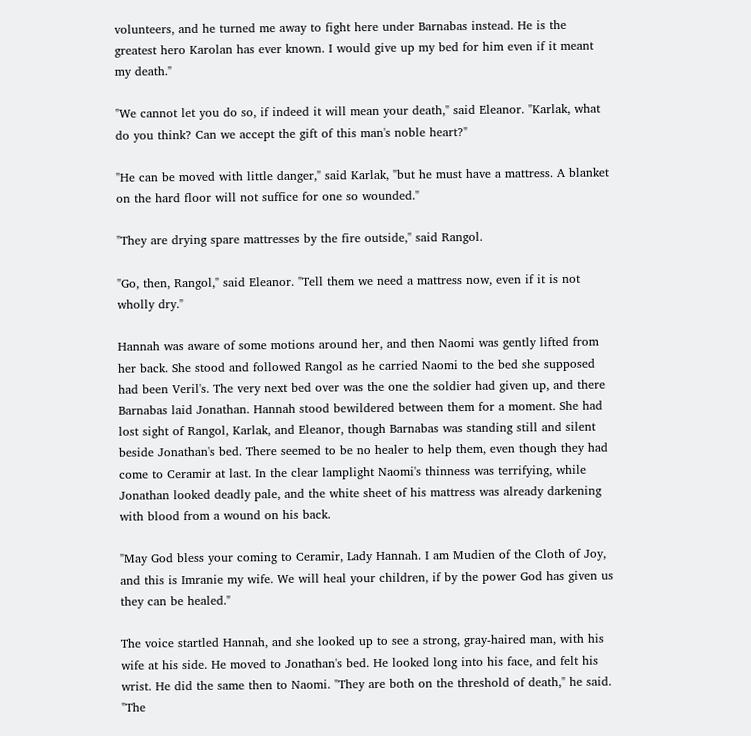volunteers, and he turned me away to fight here under Barnabas instead. He is the greatest hero Karolan has ever known. I would give up my bed for him even if it meant my death."

"We cannot let you do so, if indeed it will mean your death," said Eleanor. "Karlak, what do you think? Can we accept the gift of this man's noble heart?"

"He can be moved with little danger," said Karlak, "but he must have a mattress. A blanket on the hard floor will not suffice for one so wounded."

"They are drying spare mattresses by the fire outside," said Rangol.

"Go, then, Rangol," said Eleanor. "Tell them we need a mattress now, even if it is not wholly dry."

Hannah was aware of some motions around her, and then Naomi was gently lifted from her back. She stood and followed Rangol as he carried Naomi to the bed she supposed had been Veril's. The very next bed over was the one the soldier had given up, and there Barnabas laid Jonathan. Hannah stood bewildered between them for a moment. She had lost sight of Rangol, Karlak, and Eleanor, though Barnabas was standing still and silent beside Jonathan's bed. There seemed to be no healer to help them, even though they had come to Ceramir at last. In the clear lamplight Naomi's thinness was terrifying, while Jonathan looked deadly pale, and the white sheet of his mattress was already darkening with blood from a wound on his back.

"May God bless your coming to Ceramir, Lady Hannah. I am Mudien of the Cloth of Joy, and this is Imranie my wife. We will heal your children, if by the power God has given us they can be healed."

The voice startled Hannah, and she looked up to see a strong, gray-haired man, with his wife at his side. He moved to Jonathan's bed. He looked long into his face, and felt his wrist. He did the same then to Naomi. "They are both on the threshold of death," he said. "The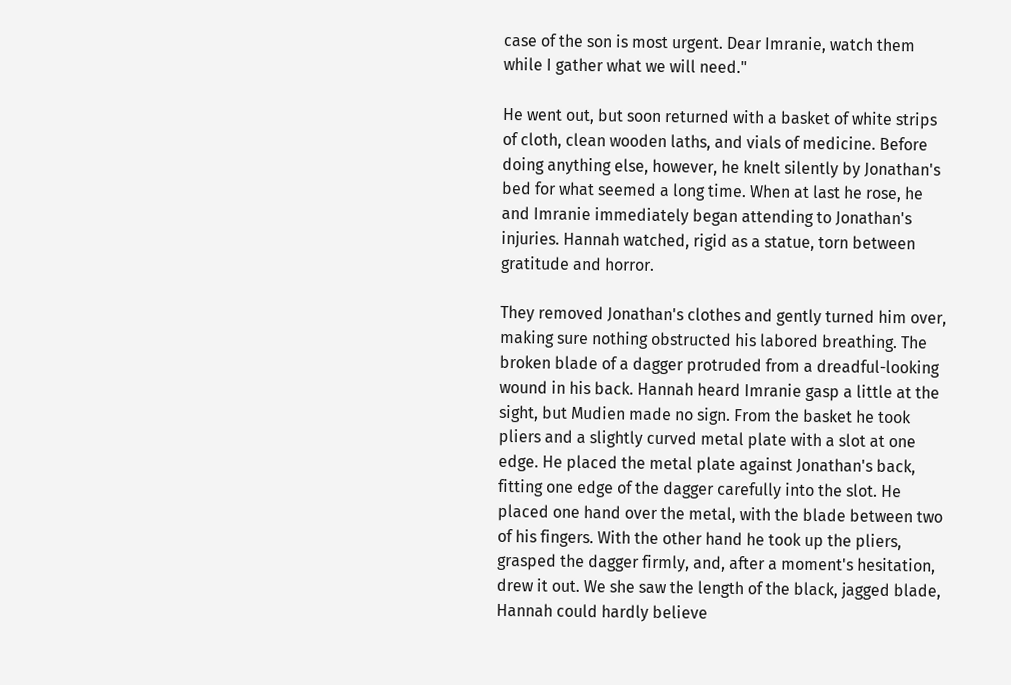case of the son is most urgent. Dear Imranie, watch them while I gather what we will need."

He went out, but soon returned with a basket of white strips of cloth, clean wooden laths, and vials of medicine. Before doing anything else, however, he knelt silently by Jonathan's bed for what seemed a long time. When at last he rose, he and Imranie immediately began attending to Jonathan's injuries. Hannah watched, rigid as a statue, torn between gratitude and horror.

They removed Jonathan's clothes and gently turned him over, making sure nothing obstructed his labored breathing. The broken blade of a dagger protruded from a dreadful-looking wound in his back. Hannah heard Imranie gasp a little at the sight, but Mudien made no sign. From the basket he took pliers and a slightly curved metal plate with a slot at one edge. He placed the metal plate against Jonathan's back, fitting one edge of the dagger carefully into the slot. He placed one hand over the metal, with the blade between two of his fingers. With the other hand he took up the pliers, grasped the dagger firmly, and, after a moment's hesitation, drew it out. We she saw the length of the black, jagged blade, Hannah could hardly believe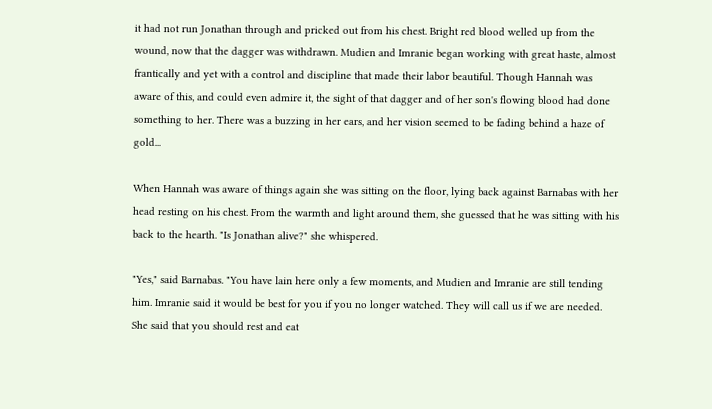it had not run Jonathan through and pricked out from his chest. Bright red blood welled up from the wound, now that the dagger was withdrawn. Mudien and Imranie began working with great haste, almost frantically and yet with a control and discipline that made their labor beautiful. Though Hannah was aware of this, and could even admire it, the sight of that dagger and of her son's flowing blood had done something to her. There was a buzzing in her ears, and her vision seemed to be fading behind a haze of gold...

When Hannah was aware of things again she was sitting on the floor, lying back against Barnabas with her head resting on his chest. From the warmth and light around them, she guessed that he was sitting with his back to the hearth. "Is Jonathan alive?" she whispered.

"Yes," said Barnabas. "You have lain here only a few moments, and Mudien and Imranie are still tending him. Imranie said it would be best for you if you no longer watched. They will call us if we are needed. She said that you should rest and eat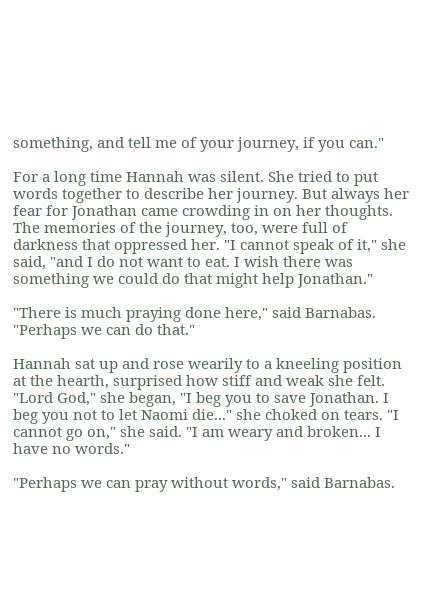something, and tell me of your journey, if you can."

For a long time Hannah was silent. She tried to put words together to describe her journey. But always her fear for Jonathan came crowding in on her thoughts. The memories of the journey, too, were full of darkness that oppressed her. "I cannot speak of it," she said, "and I do not want to eat. I wish there was something we could do that might help Jonathan."

"There is much praying done here," said Barnabas. "Perhaps we can do that."

Hannah sat up and rose wearily to a kneeling position at the hearth, surprised how stiff and weak she felt. "Lord God," she began, "I beg you to save Jonathan. I beg you not to let Naomi die..." she choked on tears. "I cannot go on," she said. "I am weary and broken... I have no words."

"Perhaps we can pray without words," said Barnabas.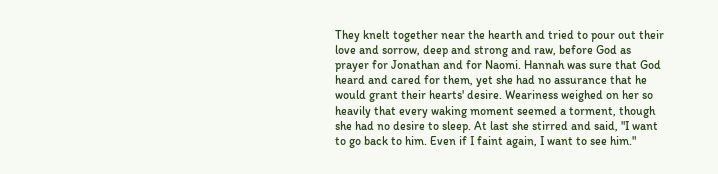They knelt together near the hearth and tried to pour out their love and sorrow, deep and strong and raw, before God as prayer for Jonathan and for Naomi. Hannah was sure that God heard and cared for them, yet she had no assurance that he would grant their hearts' desire. Weariness weighed on her so heavily that every waking moment seemed a torment, though she had no desire to sleep. At last she stirred and said, "I want to go back to him. Even if I faint again, I want to see him."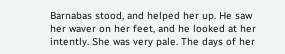Barnabas stood, and helped her up. He saw her waver on her feet, and he looked at her intently. She was very pale. The days of her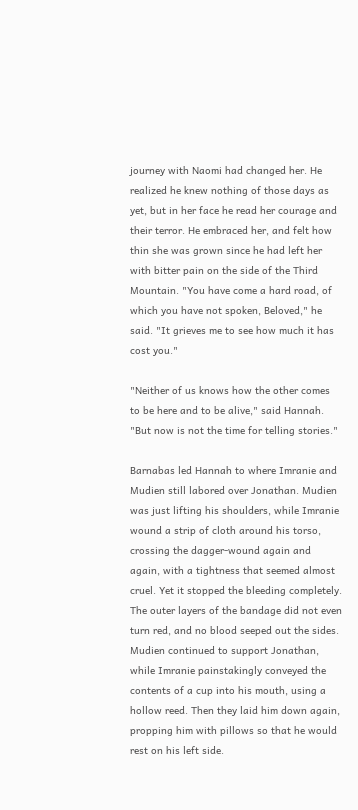journey with Naomi had changed her. He realized he knew nothing of those days as yet, but in her face he read her courage and their terror. He embraced her, and felt how thin she was grown since he had left her with bitter pain on the side of the Third Mountain. "You have come a hard road, of which you have not spoken, Beloved," he said. "It grieves me to see how much it has cost you."

"Neither of us knows how the other comes to be here and to be alive," said Hannah. "But now is not the time for telling stories."

Barnabas led Hannah to where Imranie and Mudien still labored over Jonathan. Mudien was just lifting his shoulders, while Imranie wound a strip of cloth around his torso, crossing the dagger-wound again and again, with a tightness that seemed almost cruel. Yet it stopped the bleeding completely. The outer layers of the bandage did not even turn red, and no blood seeped out the sides. Mudien continued to support Jonathan, while Imranie painstakingly conveyed the contents of a cup into his mouth, using a hollow reed. Then they laid him down again, propping him with pillows so that he would rest on his left side.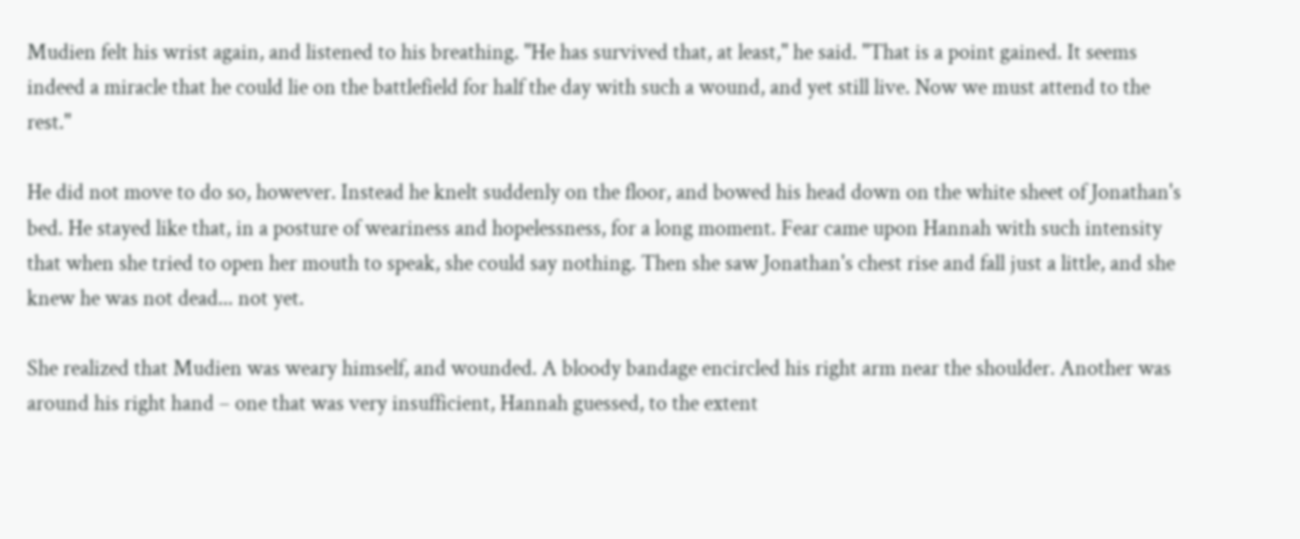Mudien felt his wrist again, and listened to his breathing. "He has survived that, at least," he said. "That is a point gained. It seems indeed a miracle that he could lie on the battlefield for half the day with such a wound, and yet still live. Now we must attend to the rest."

He did not move to do so, however. Instead he knelt suddenly on the floor, and bowed his head down on the white sheet of Jonathan's bed. He stayed like that, in a posture of weariness and hopelessness, for a long moment. Fear came upon Hannah with such intensity that when she tried to open her mouth to speak, she could say nothing. Then she saw Jonathan's chest rise and fall just a little, and she knew he was not dead... not yet.

She realized that Mudien was weary himself, and wounded. A bloody bandage encircled his right arm near the shoulder. Another was around his right hand – one that was very insufficient, Hannah guessed, to the extent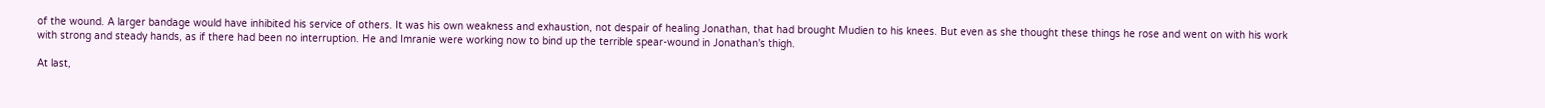of the wound. A larger bandage would have inhibited his service of others. It was his own weakness and exhaustion, not despair of healing Jonathan, that had brought Mudien to his knees. But even as she thought these things he rose and went on with his work with strong and steady hands, as if there had been no interruption. He and Imranie were working now to bind up the terrible spear-wound in Jonathan's thigh.

At last,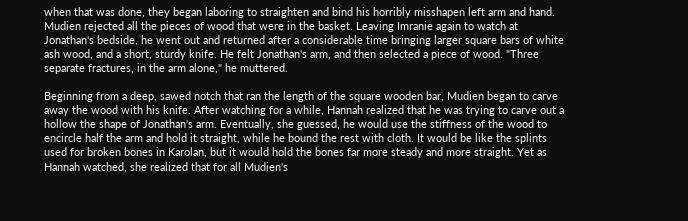when that was done, they began laboring to straighten and bind his horribly misshapen left arm and hand. Mudien rejected all the pieces of wood that were in the basket. Leaving Imranie again to watch at Jonathan's bedside, he went out and returned after a considerable time bringing larger square bars of white ash wood, and a short, sturdy knife. He felt Jonathan's arm, and then selected a piece of wood. "Three separate fractures, in the arm alone," he muttered.

Beginning from a deep, sawed notch that ran the length of the square wooden bar, Mudien began to carve away the wood with his knife. After watching for a while, Hannah realized that he was trying to carve out a hollow the shape of Jonathan's arm. Eventually, she guessed, he would use the stiffness of the wood to encircle half the arm and hold it straight, while he bound the rest with cloth. It would be like the splints used for broken bones in Karolan, but it would hold the bones far more steady and more straight. Yet as Hannah watched, she realized that for all Mudien's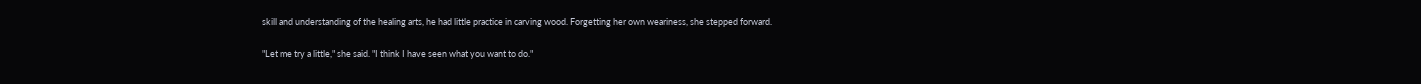skill and understanding of the healing arts, he had little practice in carving wood. Forgetting her own weariness, she stepped forward.

"Let me try a little," she said. "I think I have seen what you want to do."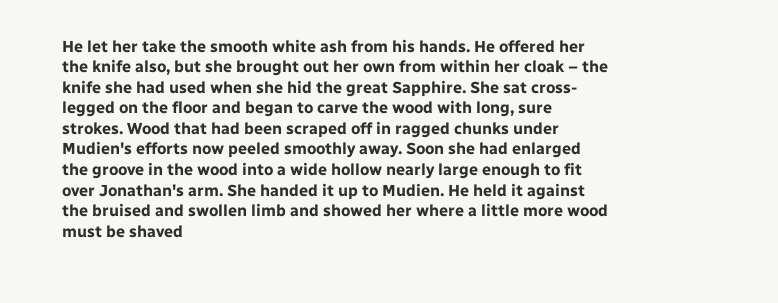He let her take the smooth white ash from his hands. He offered her the knife also, but she brought out her own from within her cloak – the knife she had used when she hid the great Sapphire. She sat cross-legged on the floor and began to carve the wood with long, sure strokes. Wood that had been scraped off in ragged chunks under Mudien's efforts now peeled smoothly away. Soon she had enlarged the groove in the wood into a wide hollow nearly large enough to fit over Jonathan's arm. She handed it up to Mudien. He held it against the bruised and swollen limb and showed her where a little more wood must be shaved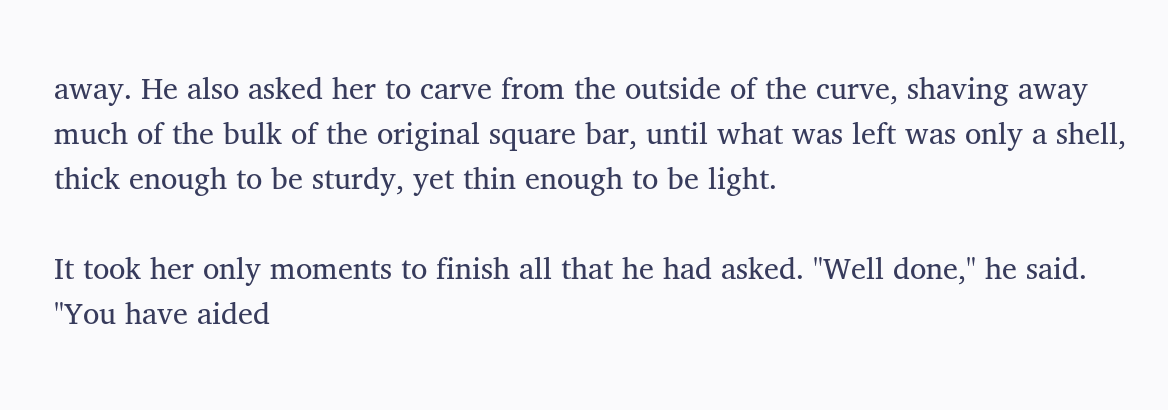away. He also asked her to carve from the outside of the curve, shaving away much of the bulk of the original square bar, until what was left was only a shell, thick enough to be sturdy, yet thin enough to be light.

It took her only moments to finish all that he had asked. "Well done," he said. "You have aided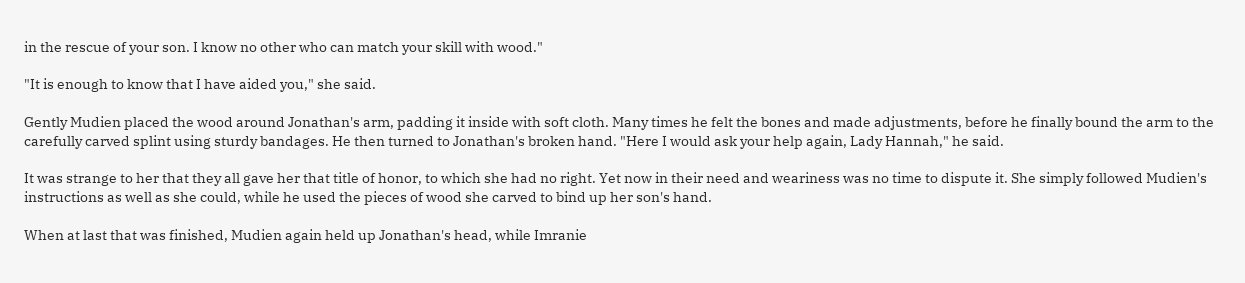in the rescue of your son. I know no other who can match your skill with wood."

"It is enough to know that I have aided you," she said.

Gently Mudien placed the wood around Jonathan's arm, padding it inside with soft cloth. Many times he felt the bones and made adjustments, before he finally bound the arm to the carefully carved splint using sturdy bandages. He then turned to Jonathan's broken hand. "Here I would ask your help again, Lady Hannah," he said.

It was strange to her that they all gave her that title of honor, to which she had no right. Yet now in their need and weariness was no time to dispute it. She simply followed Mudien's instructions as well as she could, while he used the pieces of wood she carved to bind up her son's hand.

When at last that was finished, Mudien again held up Jonathan's head, while Imranie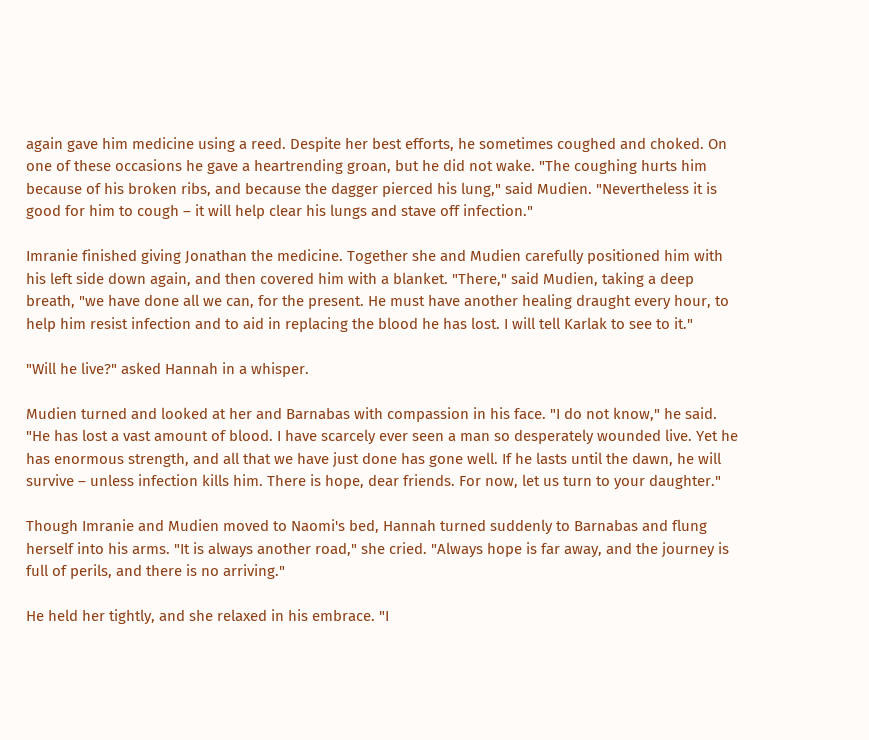again gave him medicine using a reed. Despite her best efforts, he sometimes coughed and choked. On one of these occasions he gave a heartrending groan, but he did not wake. "The coughing hurts him because of his broken ribs, and because the dagger pierced his lung," said Mudien. "Nevertheless it is good for him to cough – it will help clear his lungs and stave off infection."

Imranie finished giving Jonathan the medicine. Together she and Mudien carefully positioned him with his left side down again, and then covered him with a blanket. "There," said Mudien, taking a deep breath, "we have done all we can, for the present. He must have another healing draught every hour, to help him resist infection and to aid in replacing the blood he has lost. I will tell Karlak to see to it."

"Will he live?" asked Hannah in a whisper.

Mudien turned and looked at her and Barnabas with compassion in his face. "I do not know," he said. "He has lost a vast amount of blood. I have scarcely ever seen a man so desperately wounded live. Yet he has enormous strength, and all that we have just done has gone well. If he lasts until the dawn, he will survive – unless infection kills him. There is hope, dear friends. For now, let us turn to your daughter."

Though Imranie and Mudien moved to Naomi's bed, Hannah turned suddenly to Barnabas and flung herself into his arms. "It is always another road," she cried. "Always hope is far away, and the journey is full of perils, and there is no arriving."

He held her tightly, and she relaxed in his embrace. "I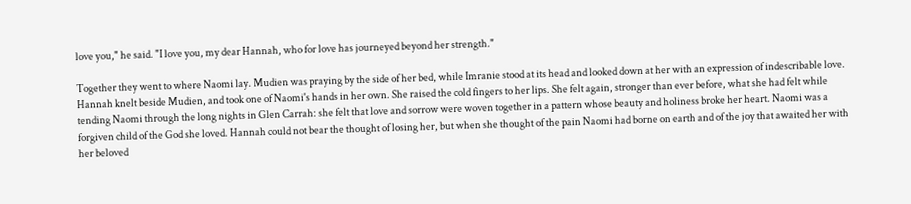love you," he said. "I love you, my dear Hannah, who for love has journeyed beyond her strength."

Together they went to where Naomi lay. Mudien was praying by the side of her bed, while Imranie stood at its head and looked down at her with an expression of indescribable love. Hannah knelt beside Mudien, and took one of Naomi's hands in her own. She raised the cold fingers to her lips. She felt again, stronger than ever before, what she had felt while tending Naomi through the long nights in Glen Carrah: she felt that love and sorrow were woven together in a pattern whose beauty and holiness broke her heart. Naomi was a forgiven child of the God she loved. Hannah could not bear the thought of losing her, but when she thought of the pain Naomi had borne on earth and of the joy that awaited her with her beloved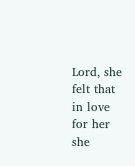Lord, she felt that in love for her she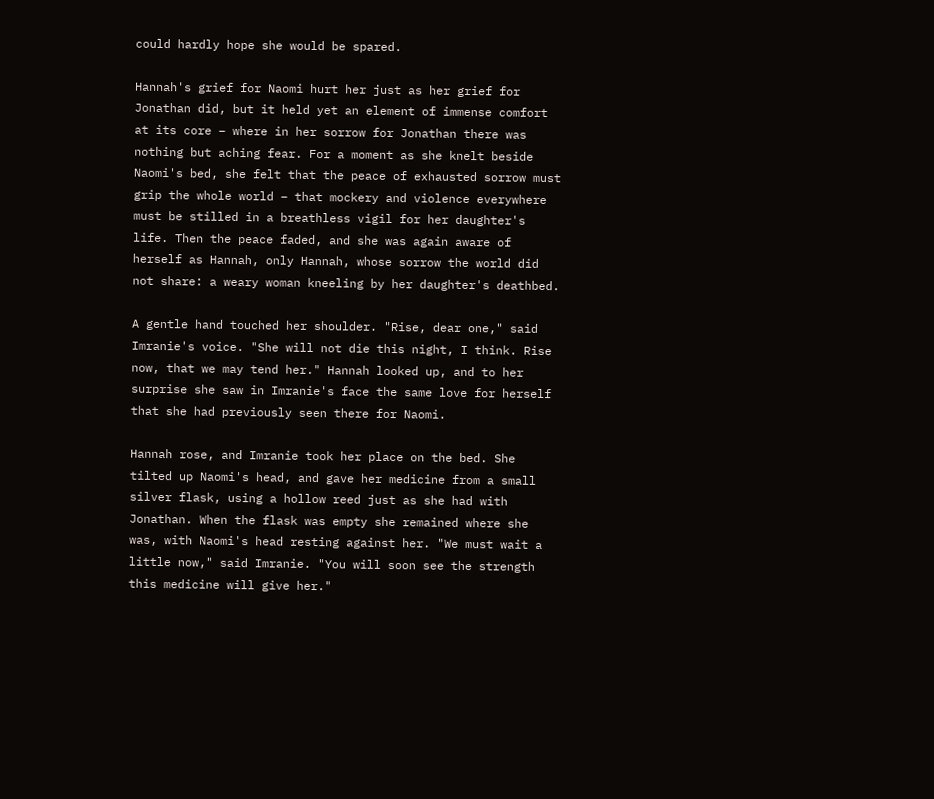could hardly hope she would be spared.

Hannah's grief for Naomi hurt her just as her grief for Jonathan did, but it held yet an element of immense comfort at its core – where in her sorrow for Jonathan there was nothing but aching fear. For a moment as she knelt beside Naomi's bed, she felt that the peace of exhausted sorrow must grip the whole world – that mockery and violence everywhere must be stilled in a breathless vigil for her daughter's life. Then the peace faded, and she was again aware of herself as Hannah, only Hannah, whose sorrow the world did not share: a weary woman kneeling by her daughter's deathbed.

A gentle hand touched her shoulder. "Rise, dear one," said Imranie's voice. "She will not die this night, I think. Rise now, that we may tend her." Hannah looked up, and to her surprise she saw in Imranie's face the same love for herself that she had previously seen there for Naomi.

Hannah rose, and Imranie took her place on the bed. She tilted up Naomi's head, and gave her medicine from a small silver flask, using a hollow reed just as she had with Jonathan. When the flask was empty she remained where she was, with Naomi's head resting against her. "We must wait a little now," said Imranie. "You will soon see the strength this medicine will give her."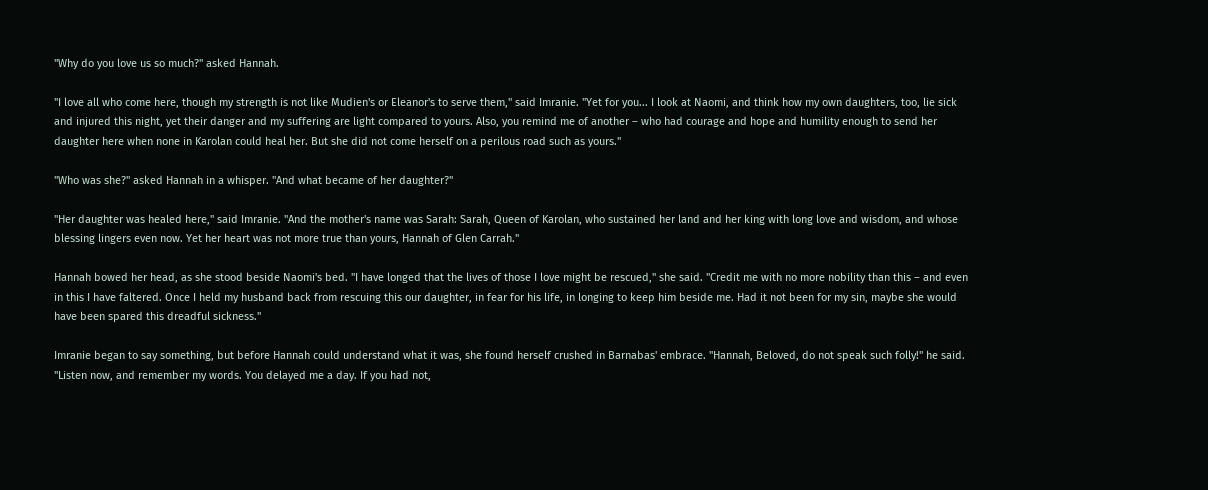"Why do you love us so much?" asked Hannah.

"I love all who come here, though my strength is not like Mudien's or Eleanor's to serve them," said Imranie. "Yet for you... I look at Naomi, and think how my own daughters, too, lie sick and injured this night, yet their danger and my suffering are light compared to yours. Also, you remind me of another – who had courage and hope and humility enough to send her daughter here when none in Karolan could heal her. But she did not come herself on a perilous road such as yours."

"Who was she?" asked Hannah in a whisper. "And what became of her daughter?"

"Her daughter was healed here," said Imranie. "And the mother's name was Sarah: Sarah, Queen of Karolan, who sustained her land and her king with long love and wisdom, and whose blessing lingers even now. Yet her heart was not more true than yours, Hannah of Glen Carrah."

Hannah bowed her head, as she stood beside Naomi's bed. "I have longed that the lives of those I love might be rescued," she said. "Credit me with no more nobility than this – and even in this I have faltered. Once I held my husband back from rescuing this our daughter, in fear for his life, in longing to keep him beside me. Had it not been for my sin, maybe she would have been spared this dreadful sickness."

Imranie began to say something, but before Hannah could understand what it was, she found herself crushed in Barnabas' embrace. "Hannah, Beloved, do not speak such folly!" he said. "Listen now, and remember my words. You delayed me a day. If you had not,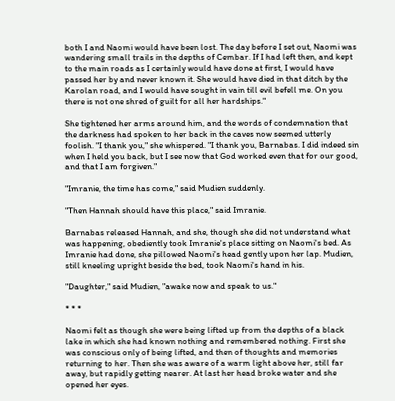both I and Naomi would have been lost. The day before I set out, Naomi was wandering small trails in the depths of Cembar. If I had left then, and kept to the main roads as I certainly would have done at first, I would have passed her by and never known it. She would have died in that ditch by the Karolan road, and I would have sought in vain till evil befell me. On you there is not one shred of guilt for all her hardships."

She tightened her arms around him, and the words of condemnation that the darkness had spoken to her back in the caves now seemed utterly foolish. "I thank you," she whispered. "I thank you, Barnabas. I did indeed sin when I held you back, but I see now that God worked even that for our good, and that I am forgiven."

"Imranie, the time has come," said Mudien suddenly.

"Then Hannah should have this place," said Imranie.

Barnabas released Hannah, and she, though she did not understand what was happening, obediently took Imranie's place sitting on Naomi's bed. As Imranie had done, she pillowed Naomi's head gently upon her lap. Mudien, still kneeling upright beside the bed, took Naomi's hand in his.

"Daughter," said Mudien, "awake now and speak to us."

* * *

Naomi felt as though she were being lifted up from the depths of a black lake in which she had known nothing and remembered nothing. First she was conscious only of being lifted, and then of thoughts and memories returning to her. Then she was aware of a warm light above her, still far away, but rapidly getting nearer. At last her head broke water and she opened her eyes.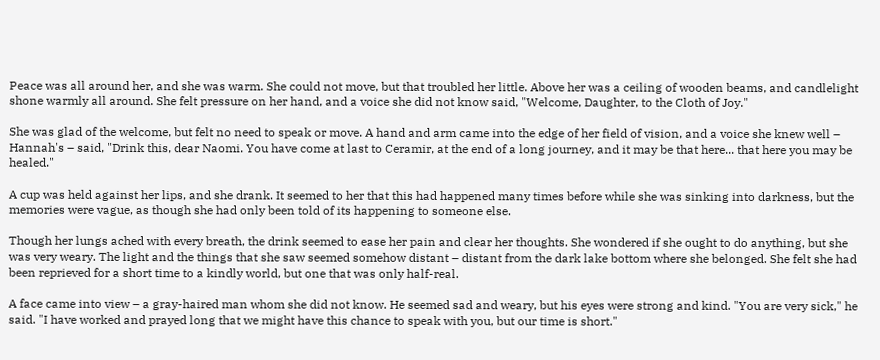Peace was all around her, and she was warm. She could not move, but that troubled her little. Above her was a ceiling of wooden beams, and candlelight shone warmly all around. She felt pressure on her hand, and a voice she did not know said, "Welcome, Daughter, to the Cloth of Joy."

She was glad of the welcome, but felt no need to speak or move. A hand and arm came into the edge of her field of vision, and a voice she knew well – Hannah's – said, "Drink this, dear Naomi. You have come at last to Ceramir, at the end of a long journey, and it may be that here... that here you may be healed."

A cup was held against her lips, and she drank. It seemed to her that this had happened many times before while she was sinking into darkness, but the memories were vague, as though she had only been told of its happening to someone else.

Though her lungs ached with every breath, the drink seemed to ease her pain and clear her thoughts. She wondered if she ought to do anything, but she was very weary. The light and the things that she saw seemed somehow distant – distant from the dark lake bottom where she belonged. She felt she had been reprieved for a short time to a kindly world, but one that was only half-real.

A face came into view – a gray-haired man whom she did not know. He seemed sad and weary, but his eyes were strong and kind. "You are very sick," he said. "I have worked and prayed long that we might have this chance to speak with you, but our time is short."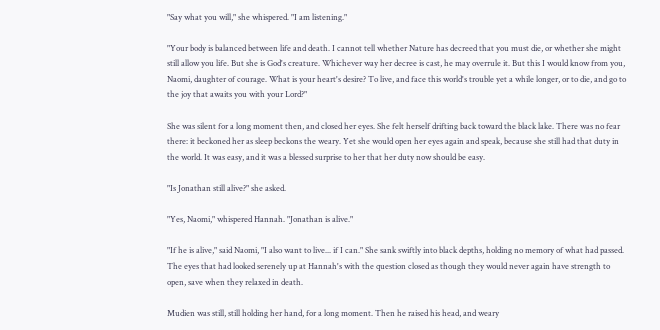"Say what you will," she whispered. "I am listening."

"Your body is balanced between life and death. I cannot tell whether Nature has decreed that you must die, or whether she might still allow you life. But she is God's creature. Whichever way her decree is cast, he may overrule it. But this I would know from you, Naomi, daughter of courage. What is your heart's desire? To live, and face this world's trouble yet a while longer, or to die, and go to the joy that awaits you with your Lord?"

She was silent for a long moment then, and closed her eyes. She felt herself drifting back toward the black lake. There was no fear there: it beckoned her as sleep beckons the weary. Yet she would open her eyes again and speak, because she still had that duty in the world. It was easy, and it was a blessed surprise to her that her duty now should be easy.

"Is Jonathan still alive?" she asked.

"Yes, Naomi," whispered Hannah. "Jonathan is alive."

"If he is alive," said Naomi, "I also want to live... if I can." She sank swiftly into black depths, holding no memory of what had passed. The eyes that had looked serenely up at Hannah's with the question closed as though they would never again have strength to open, save when they relaxed in death.

Mudien was still, still holding her hand, for a long moment. Then he raised his head, and weary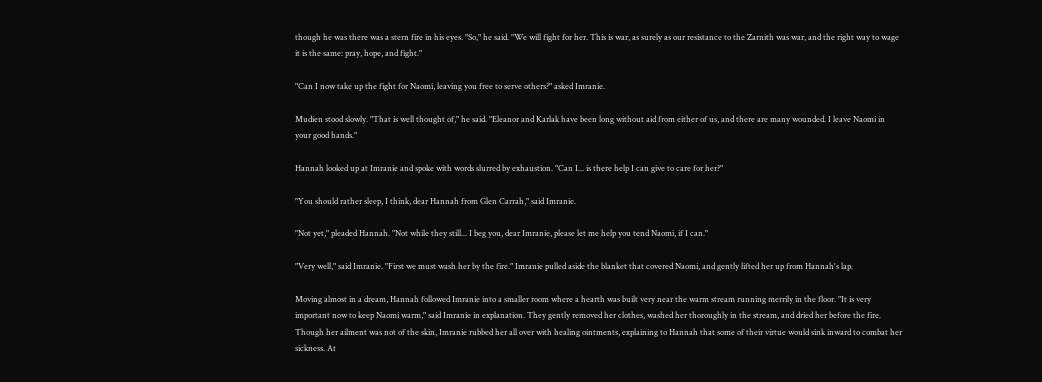though he was there was a stern fire in his eyes. "So," he said. "We will fight for her. This is war, as surely as our resistance to the Zarnith was war, and the right way to wage it is the same: pray, hope, and fight."

"Can I now take up the fight for Naomi, leaving you free to serve others?" asked Imranie.

Mudien stood slowly. "That is well thought of," he said. "Eleanor and Karlak have been long without aid from either of us, and there are many wounded. I leave Naomi in your good hands."

Hannah looked up at Imranie and spoke with words slurred by exhaustion. "Can I... is there help I can give to care for her?"

"You should rather sleep, I think, dear Hannah from Glen Carrah," said Imranie.

"Not yet," pleaded Hannah. "Not while they still... I beg you, dear Imranie, please let me help you tend Naomi, if I can."

"Very well," said Imranie. "First we must wash her by the fire." Imranie pulled aside the blanket that covered Naomi, and gently lifted her up from Hannah's lap.

Moving almost in a dream, Hannah followed Imranie into a smaller room where a hearth was built very near the warm stream running merrily in the floor. "It is very important now to keep Naomi warm," said Imranie in explanation. They gently removed her clothes, washed her thoroughly in the stream, and dried her before the fire. Though her ailment was not of the skin, Imranie rubbed her all over with healing ointments, explaining to Hannah that some of their virtue would sink inward to combat her sickness. At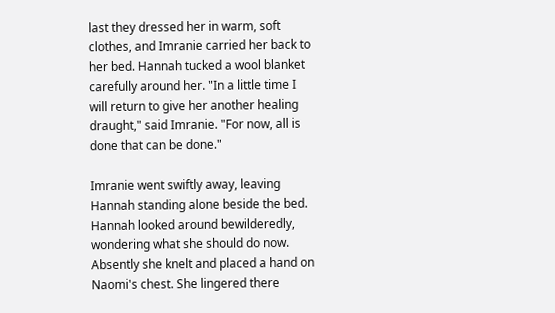last they dressed her in warm, soft clothes, and Imranie carried her back to her bed. Hannah tucked a wool blanket carefully around her. "In a little time I will return to give her another healing draught," said Imranie. "For now, all is done that can be done."

Imranie went swiftly away, leaving Hannah standing alone beside the bed. Hannah looked around bewilderedly, wondering what she should do now. Absently she knelt and placed a hand on Naomi's chest. She lingered there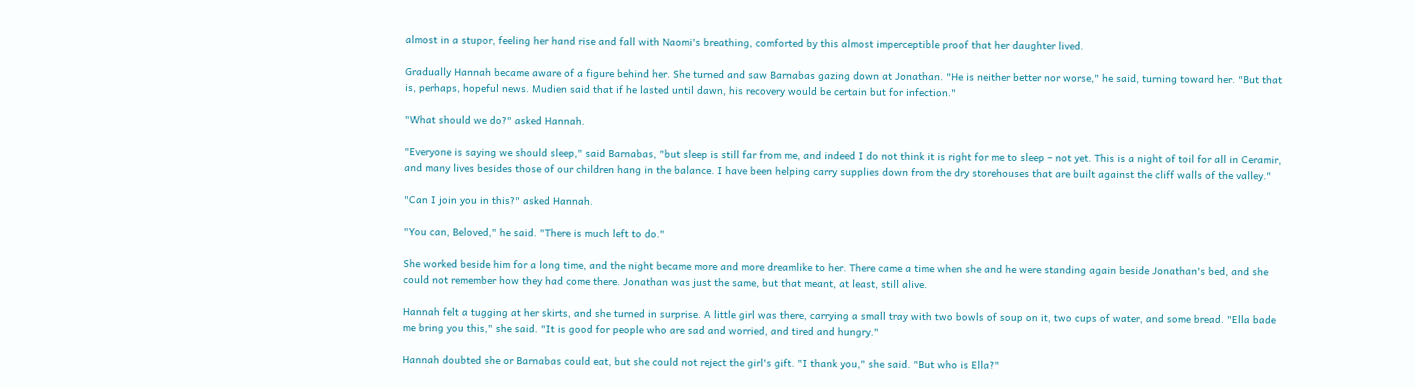almost in a stupor, feeling her hand rise and fall with Naomi's breathing, comforted by this almost imperceptible proof that her daughter lived.

Gradually Hannah became aware of a figure behind her. She turned and saw Barnabas gazing down at Jonathan. "He is neither better nor worse," he said, turning toward her. "But that is, perhaps, hopeful news. Mudien said that if he lasted until dawn, his recovery would be certain but for infection."

"What should we do?" asked Hannah.

"Everyone is saying we should sleep," said Barnabas, "but sleep is still far from me, and indeed I do not think it is right for me to sleep – not yet. This is a night of toil for all in Ceramir, and many lives besides those of our children hang in the balance. I have been helping carry supplies down from the dry storehouses that are built against the cliff walls of the valley."

"Can I join you in this?" asked Hannah.

"You can, Beloved," he said. "There is much left to do."

She worked beside him for a long time, and the night became more and more dreamlike to her. There came a time when she and he were standing again beside Jonathan's bed, and she could not remember how they had come there. Jonathan was just the same, but that meant, at least, still alive.

Hannah felt a tugging at her skirts, and she turned in surprise. A little girl was there, carrying a small tray with two bowls of soup on it, two cups of water, and some bread. "Ella bade me bring you this," she said. "It is good for people who are sad and worried, and tired and hungry."

Hannah doubted she or Barnabas could eat, but she could not reject the girl's gift. "I thank you," she said. "But who is Ella?"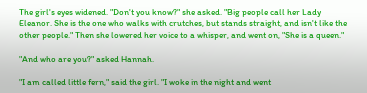The girl's eyes widened. "Don't you know?" she asked. "Big people call her Lady Eleanor. She is the one who walks with crutches, but stands straight, and isn't like the other people." Then she lowered her voice to a whisper, and went on, "She is a queen."

"And who are you?" asked Hannah.

"I am called little fern," said the girl. "I woke in the night and went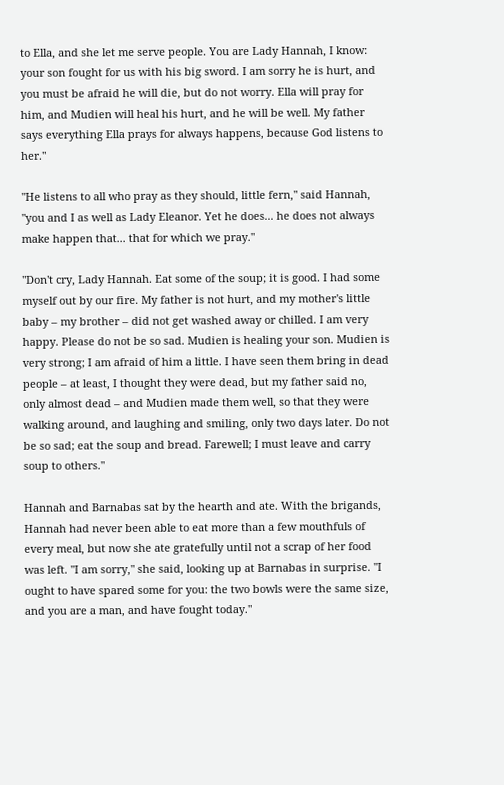to Ella, and she let me serve people. You are Lady Hannah, I know: your son fought for us with his big sword. I am sorry he is hurt, and you must be afraid he will die, but do not worry. Ella will pray for him, and Mudien will heal his hurt, and he will be well. My father says everything Ella prays for always happens, because God listens to her."

"He listens to all who pray as they should, little fern," said Hannah, "you and I as well as Lady Eleanor. Yet he does... he does not always make happen that... that for which we pray."

"Don't cry, Lady Hannah. Eat some of the soup; it is good. I had some myself out by our fire. My father is not hurt, and my mother's little baby – my brother – did not get washed away or chilled. I am very happy. Please do not be so sad. Mudien is healing your son. Mudien is very strong; I am afraid of him a little. I have seen them bring in dead people – at least, I thought they were dead, but my father said no, only almost dead – and Mudien made them well, so that they were walking around, and laughing and smiling, only two days later. Do not be so sad; eat the soup and bread. Farewell; I must leave and carry soup to others."

Hannah and Barnabas sat by the hearth and ate. With the brigands, Hannah had never been able to eat more than a few mouthfuls of every meal, but now she ate gratefully until not a scrap of her food was left. "I am sorry," she said, looking up at Barnabas in surprise. "I ought to have spared some for you: the two bowls were the same size, and you are a man, and have fought today."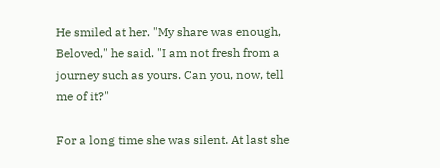He smiled at her. "My share was enough, Beloved," he said. "I am not fresh from a journey such as yours. Can you, now, tell me of it?"

For a long time she was silent. At last she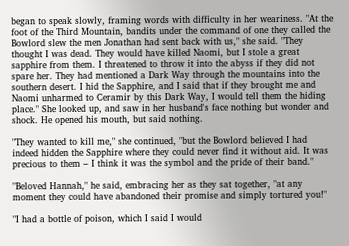began to speak slowly, framing words with difficulty in her weariness. "At the foot of the Third Mountain, bandits under the command of one they called the Bowlord slew the men Jonathan had sent back with us," she said. "They thought I was dead. They would have killed Naomi, but I stole a great sapphire from them. I threatened to throw it into the abyss if they did not spare her. They had mentioned a Dark Way through the mountains into the southern desert. I hid the Sapphire, and I said that if they brought me and Naomi unharmed to Ceramir by this Dark Way, I would tell them the hiding place." She looked up, and saw in her husband's face nothing but wonder and shock. He opened his mouth, but said nothing.

"They wanted to kill me," she continued, "but the Bowlord believed I had indeed hidden the Sapphire where they could never find it without aid. It was precious to them – I think it was the symbol and the pride of their band."

"Beloved Hannah," he said, embracing her as they sat together, "at any moment they could have abandoned their promise and simply tortured you!"

"I had a bottle of poison, which I said I would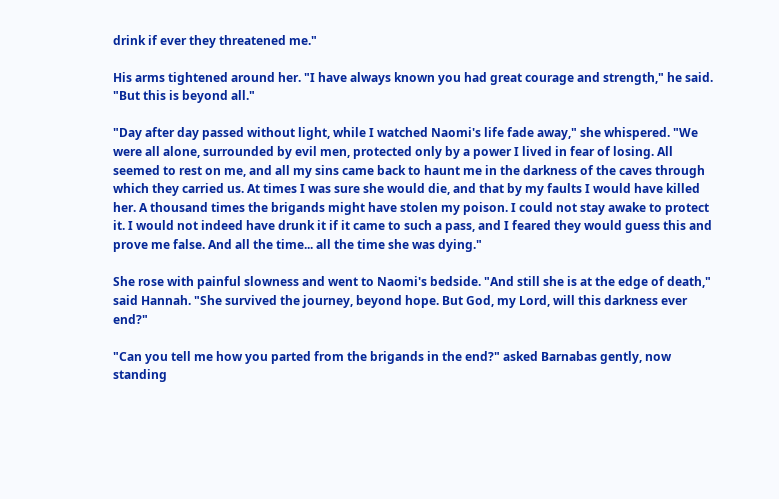drink if ever they threatened me."

His arms tightened around her. "I have always known you had great courage and strength," he said. "But this is beyond all."

"Day after day passed without light, while I watched Naomi's life fade away," she whispered. "We were all alone, surrounded by evil men, protected only by a power I lived in fear of losing. All seemed to rest on me, and all my sins came back to haunt me in the darkness of the caves through which they carried us. At times I was sure she would die, and that by my faults I would have killed her. A thousand times the brigands might have stolen my poison. I could not stay awake to protect it. I would not indeed have drunk it if it came to such a pass, and I feared they would guess this and prove me false. And all the time... all the time she was dying."

She rose with painful slowness and went to Naomi's bedside. "And still she is at the edge of death," said Hannah. "She survived the journey, beyond hope. But God, my Lord, will this darkness ever end?"

"Can you tell me how you parted from the brigands in the end?" asked Barnabas gently, now standing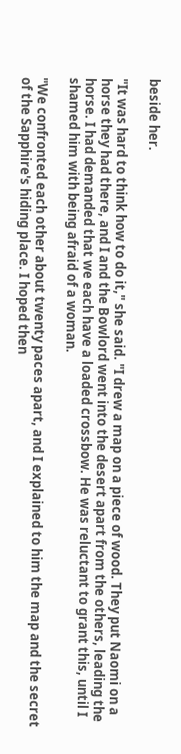beside her.

"It was hard to think how to do it," she said. "I drew a map on a piece of wood. They put Naomi on a horse they had there, and I and the Bowlord went into the desert apart from the others, leading the horse. I had demanded that we each have a loaded crossbow. He was reluctant to grant this, until I shamed him with being afraid of a woman.

"We confronted each other about twenty paces apart, and I explained to him the map and the secret of the Sapphire's hiding place. I hoped then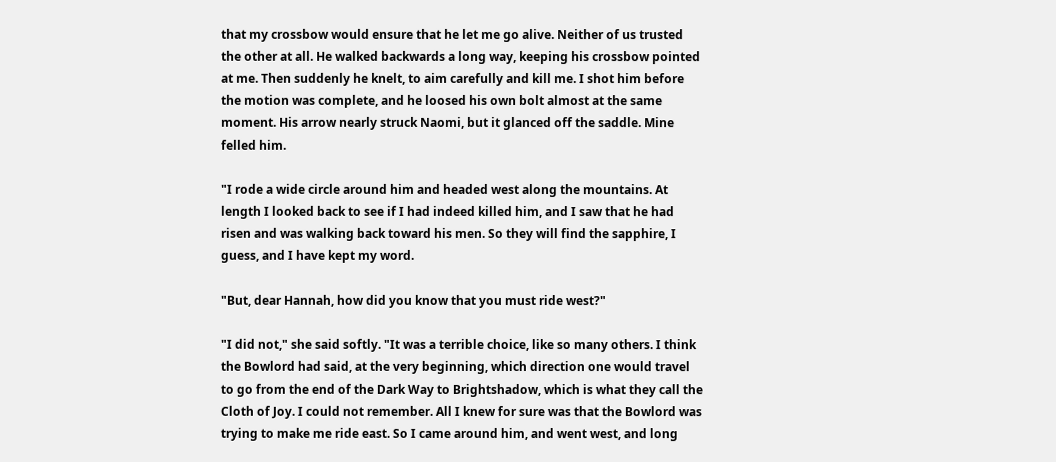that my crossbow would ensure that he let me go alive. Neither of us trusted the other at all. He walked backwards a long way, keeping his crossbow pointed at me. Then suddenly he knelt, to aim carefully and kill me. I shot him before the motion was complete, and he loosed his own bolt almost at the same moment. His arrow nearly struck Naomi, but it glanced off the saddle. Mine felled him.

"I rode a wide circle around him and headed west along the mountains. At length I looked back to see if I had indeed killed him, and I saw that he had risen and was walking back toward his men. So they will find the sapphire, I guess, and I have kept my word.

"But, dear Hannah, how did you know that you must ride west?"

"I did not," she said softly. "It was a terrible choice, like so many others. I think the Bowlord had said, at the very beginning, which direction one would travel to go from the end of the Dark Way to Brightshadow, which is what they call the Cloth of Joy. I could not remember. All I knew for sure was that the Bowlord was trying to make me ride east. So I came around him, and went west, and long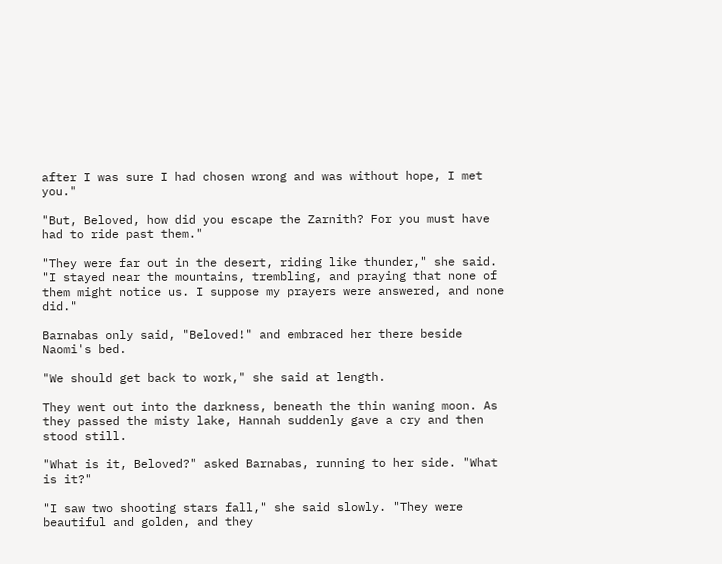after I was sure I had chosen wrong and was without hope, I met you."

"But, Beloved, how did you escape the Zarnith? For you must have had to ride past them."

"They were far out in the desert, riding like thunder," she said. "I stayed near the mountains, trembling, and praying that none of them might notice us. I suppose my prayers were answered, and none did."

Barnabas only said, "Beloved!" and embraced her there beside Naomi's bed.

"We should get back to work," she said at length.

They went out into the darkness, beneath the thin waning moon. As they passed the misty lake, Hannah suddenly gave a cry and then stood still.

"What is it, Beloved?" asked Barnabas, running to her side. "What is it?"

"I saw two shooting stars fall," she said slowly. "They were beautiful and golden, and they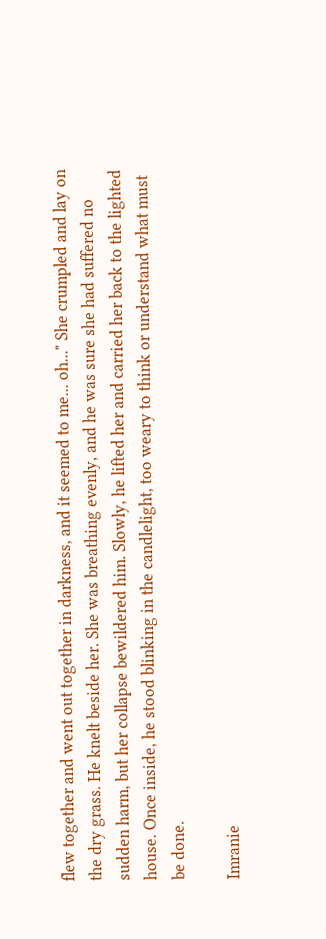flew together and went out together in darkness, and it seemed to me... oh..." She crumpled and lay on the dry grass. He knelt beside her. She was breathing evenly, and he was sure she had suffered no sudden harm, but her collapse bewildered him. Slowly, he lifted her and carried her back to the lighted house. Once inside, he stood blinking in the candlelight, too weary to think or understand what must be done.

Imranie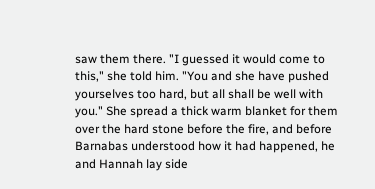saw them there. "I guessed it would come to this," she told him. "You and she have pushed yourselves too hard, but all shall be well with you." She spread a thick warm blanket for them over the hard stone before the fire, and before Barnabas understood how it had happened, he and Hannah lay side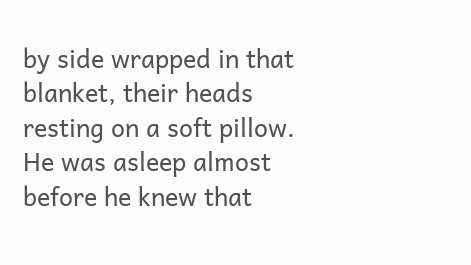by side wrapped in that blanket, their heads resting on a soft pillow. He was asleep almost before he knew that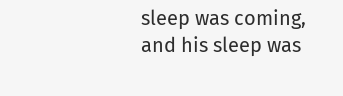sleep was coming, and his sleep was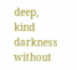deep, kind darkness without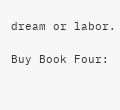dream or labor.

Buy Book Four: